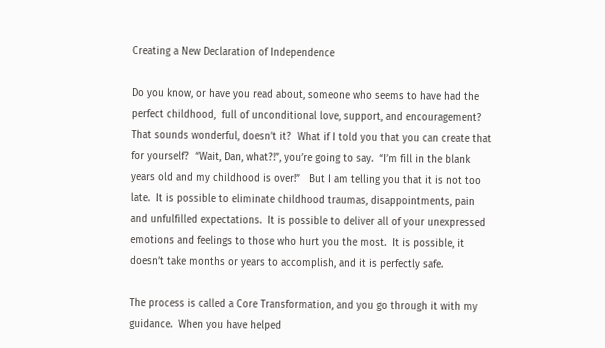Creating a New Declaration of Independence

Do you know, or have you read about, someone who seems to have had the perfect childhood,  full of unconditional love, support, and encouragement?  That sounds wonderful, doesn’t it?  What if I told you that you can create that for yourself?  “Wait, Dan, what?!”, you’re going to say.  “I’m fill in the blank years old and my childhood is over!”   But I am telling you that it is not too late.  It is possible to eliminate childhood traumas, disappointments, pain and unfulfilled expectations.  It is possible to deliver all of your unexpressed emotions and feelings to those who hurt you the most.  It is possible, it doesn’t take months or years to accomplish, and it is perfectly safe.

The process is called a Core Transformation, and you go through it with my guidance.  When you have helped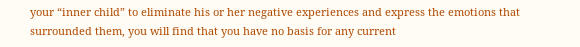your “inner child” to eliminate his or her negative experiences and express the emotions that surrounded them, you will find that you have no basis for any current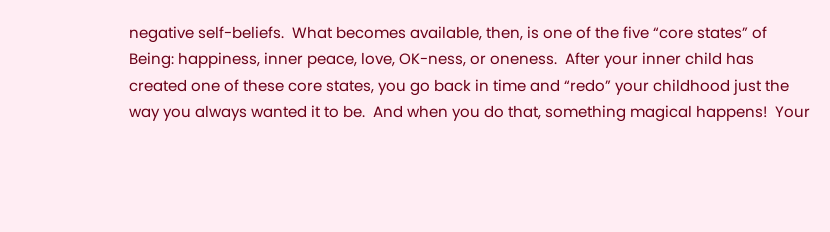negative self-beliefs.  What becomes available, then, is one of the five “core states” of Being: happiness, inner peace, love, OK-ness, or oneness.  After your inner child has created one of these core states, you go back in time and “redo” your childhood just the way you always wanted it to be.  And when you do that, something magical happens!  Your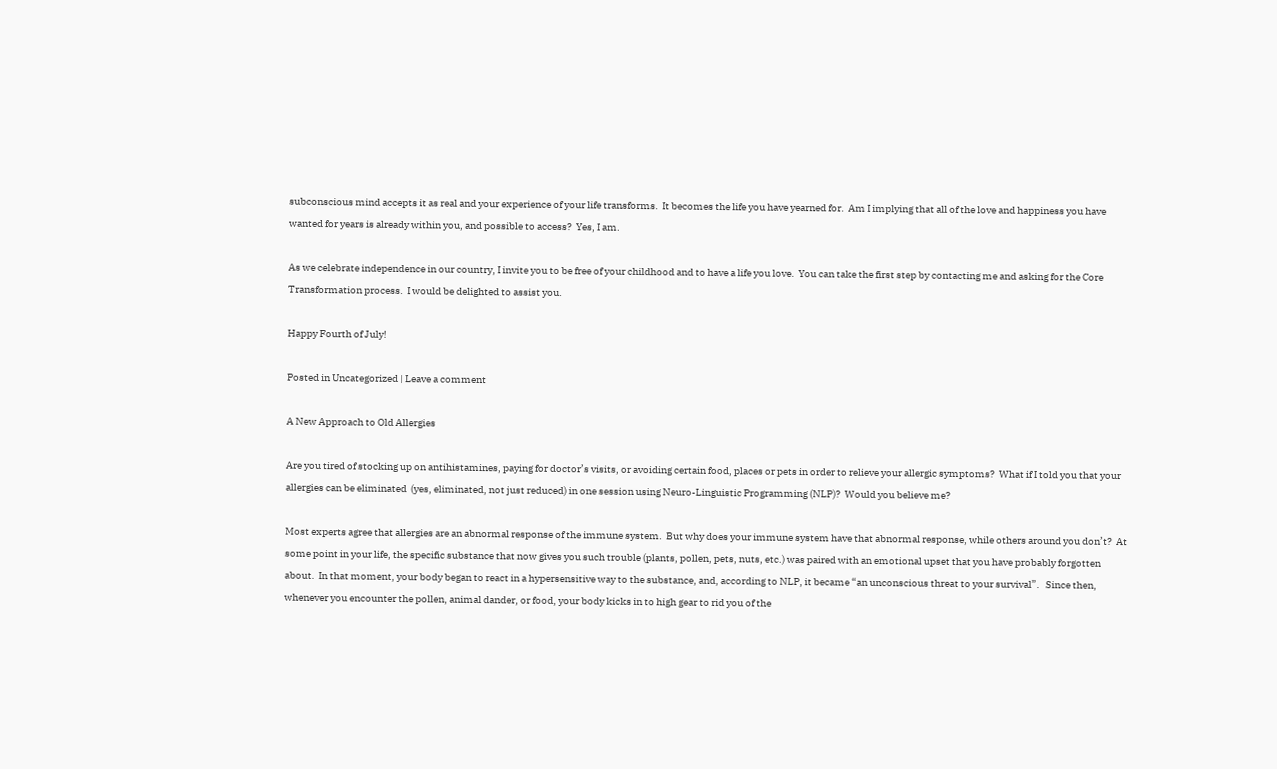subconscious mind accepts it as real and your experience of your life transforms.  It becomes the life you have yearned for.  Am I implying that all of the love and happiness you have wanted for years is already within you, and possible to access?  Yes, I am.

As we celebrate independence in our country, I invite you to be free of your childhood and to have a life you love.  You can take the first step by contacting me and asking for the Core Transformation process.  I would be delighted to assist you.

Happy Fourth of July!

Posted in Uncategorized | Leave a comment

A New Approach to Old Allergies

Are you tired of stocking up on antihistamines, paying for doctor’s visits, or avoiding certain food, places or pets in order to relieve your allergic symptoms?  What if I told you that your allergies can be eliminated  (yes, eliminated, not just reduced) in one session using Neuro-Linguistic Programming (NLP)?  Would you believe me?

Most experts agree that allergies are an abnormal response of the immune system.  But why does your immune system have that abnormal response, while others around you don’t?  At some point in your life, the specific substance that now gives you such trouble (plants, pollen, pets, nuts, etc.) was paired with an emotional upset that you have probably forgotten about.  In that moment, your body began to react in a hypersensitive way to the substance, and, according to NLP, it became “an unconscious threat to your survival”.   Since then, whenever you encounter the pollen, animal dander, or food, your body kicks in to high gear to rid you of the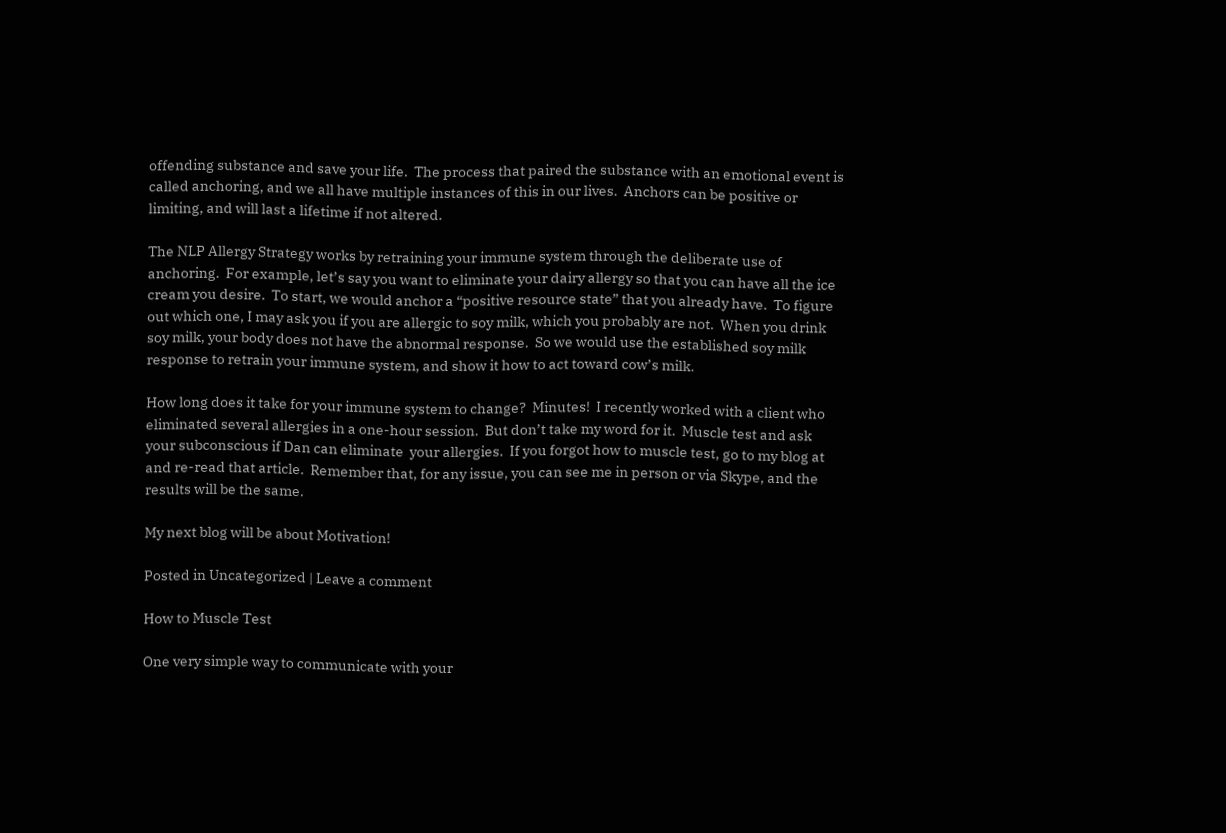offending substance and save your life.  The process that paired the substance with an emotional event is called anchoring, and we all have multiple instances of this in our lives.  Anchors can be positive or limiting, and will last a lifetime if not altered.

The NLP Allergy Strategy works by retraining your immune system through the deliberate use of anchoring.  For example, let’s say you want to eliminate your dairy allergy so that you can have all the ice cream you desire.  To start, we would anchor a “positive resource state” that you already have.  To figure out which one, I may ask you if you are allergic to soy milk, which you probably are not.  When you drink soy milk, your body does not have the abnormal response.  So we would use the established soy milk response to retrain your immune system, and show it how to act toward cow’s milk.

How long does it take for your immune system to change?  Minutes!  I recently worked with a client who eliminated several allergies in a one-hour session.  But don’t take my word for it.  Muscle test and ask your subconscious if Dan can eliminate  your allergies.  If you forgot how to muscle test, go to my blog at and re-read that article.  Remember that, for any issue, you can see me in person or via Skype, and the results will be the same.

My next blog will be about Motivation!

Posted in Uncategorized | Leave a comment

How to Muscle Test

One very simple way to communicate with your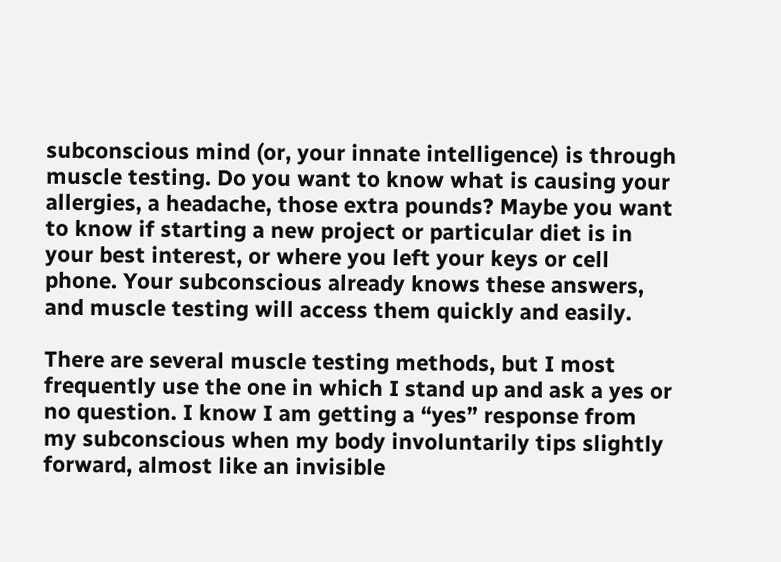subconscious mind (or, your innate intelligence) is through muscle testing. Do you want to know what is causing your allergies, a headache, those extra pounds? Maybe you want to know if starting a new project or particular diet is in your best interest, or where you left your keys or cell phone. Your subconscious already knows these answers, and muscle testing will access them quickly and easily.

There are several muscle testing methods, but I most frequently use the one in which I stand up and ask a yes or no question. I know I am getting a “yes” response from my subconscious when my body involuntarily tips slightly forward, almost like an invisible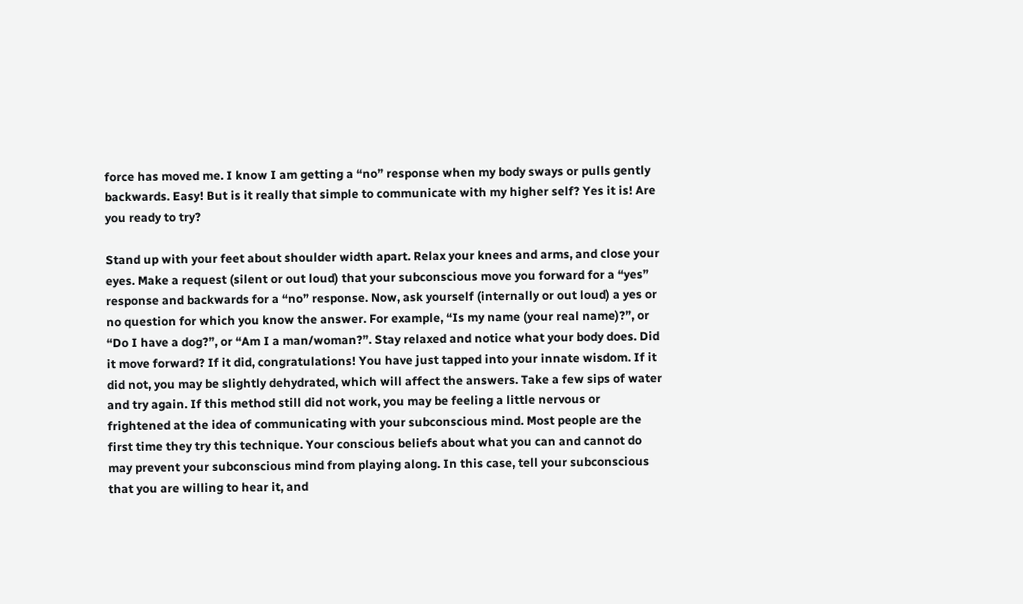force has moved me. I know I am getting a “no” response when my body sways or pulls gently backwards. Easy! But is it really that simple to communicate with my higher self? Yes it is! Are you ready to try?

Stand up with your feet about shoulder width apart. Relax your knees and arms, and close your eyes. Make a request (silent or out loud) that your subconscious move you forward for a “yes” response and backwards for a “no” response. Now, ask yourself (internally or out loud) a yes or no question for which you know the answer. For example, “Is my name (your real name)?”, or “Do I have a dog?”, or “Am I a man/woman?”. Stay relaxed and notice what your body does. Did it move forward? If it did, congratulations! You have just tapped into your innate wisdom. If it did not, you may be slightly dehydrated, which will affect the answers. Take a few sips of water and try again. If this method still did not work, you may be feeling a little nervous or frightened at the idea of communicating with your subconscious mind. Most people are the first time they try this technique. Your conscious beliefs about what you can and cannot do may prevent your subconscious mind from playing along. In this case, tell your subconscious that you are willing to hear it, and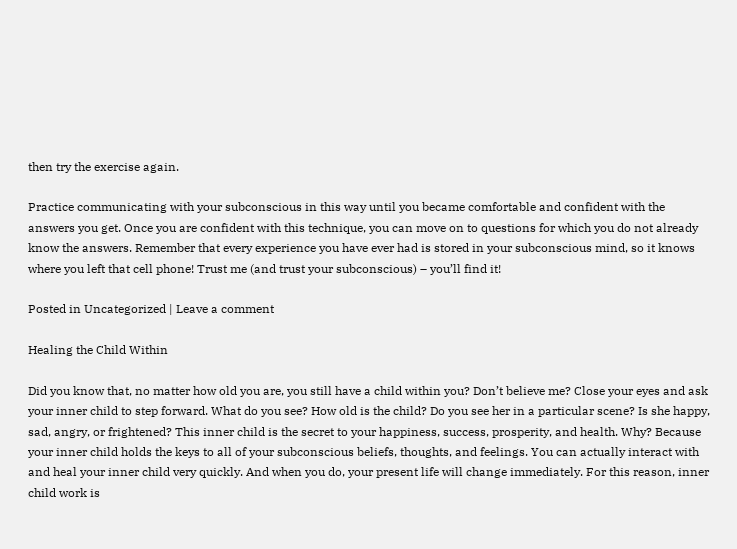then try the exercise again.

Practice communicating with your subconscious in this way until you became comfortable and confident with the answers you get. Once you are confident with this technique, you can move on to questions for which you do not already know the answers. Remember that every experience you have ever had is stored in your subconscious mind, so it knows where you left that cell phone! Trust me (and trust your subconscious) – you’ll find it!

Posted in Uncategorized | Leave a comment

Healing the Child Within

Did you know that, no matter how old you are, you still have a child within you? Don’t believe me? Close your eyes and ask your inner child to step forward. What do you see? How old is the child? Do you see her in a particular scene? Is she happy, sad, angry, or frightened? This inner child is the secret to your happiness, success, prosperity, and health. Why? Because your inner child holds the keys to all of your subconscious beliefs, thoughts, and feelings. You can actually interact with and heal your inner child very quickly. And when you do, your present life will change immediately. For this reason, inner child work is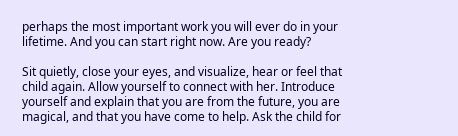perhaps the most important work you will ever do in your lifetime. And you can start right now. Are you ready?

Sit quietly, close your eyes, and visualize, hear or feel that child again. Allow yourself to connect with her. Introduce yourself and explain that you are from the future, you are magical, and that you have come to help. Ask the child for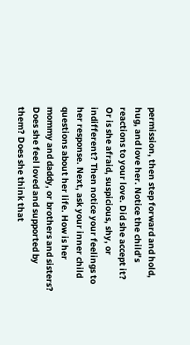permission, then step forward and hold, hug, and love her. Notice the child’s reactions to your love. Did she accept it? Or is she afraid, suspicious, shy, or indifferent? Then notice your feelings to her response. Next, ask your inner child questions about her life. How is her mommy and daddy, or brothers and sisters? Does she feel loved and supported by them? Does she think that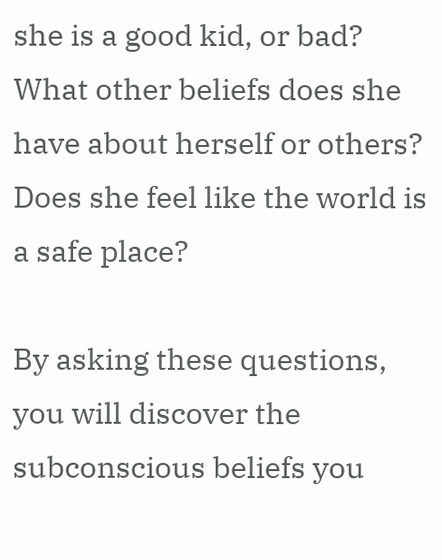she is a good kid, or bad? What other beliefs does she have about herself or others? Does she feel like the world is a safe place?

By asking these questions, you will discover the subconscious beliefs you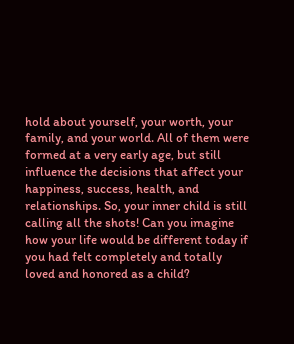hold about yourself, your worth, your family, and your world. All of them were formed at a very early age, but still influence the decisions that affect your happiness, success, health, and relationships. So, your inner child is still calling all the shots! Can you imagine how your life would be different today if you had felt completely and totally loved and honored as a child?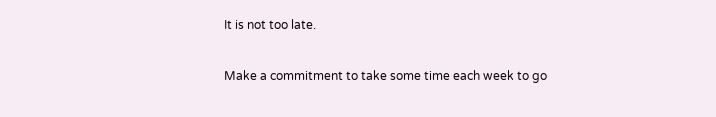It is not too late.

Make a commitment to take some time each week to go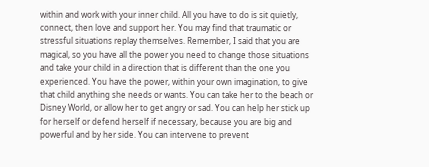within and work with your inner child. All you have to do is sit quietly, connect, then love and support her. You may find that traumatic or stressful situations replay themselves. Remember, I said that you are magical, so you have all the power you need to change those situations and take your child in a direction that is different than the one you experienced. You have the power, within your own imagination, to give that child anything she needs or wants. You can take her to the beach or Disney World, or allow her to get angry or sad. You can help her stick up for herself or defend herself if necessary, because you are big and powerful and by her side. You can intervene to prevent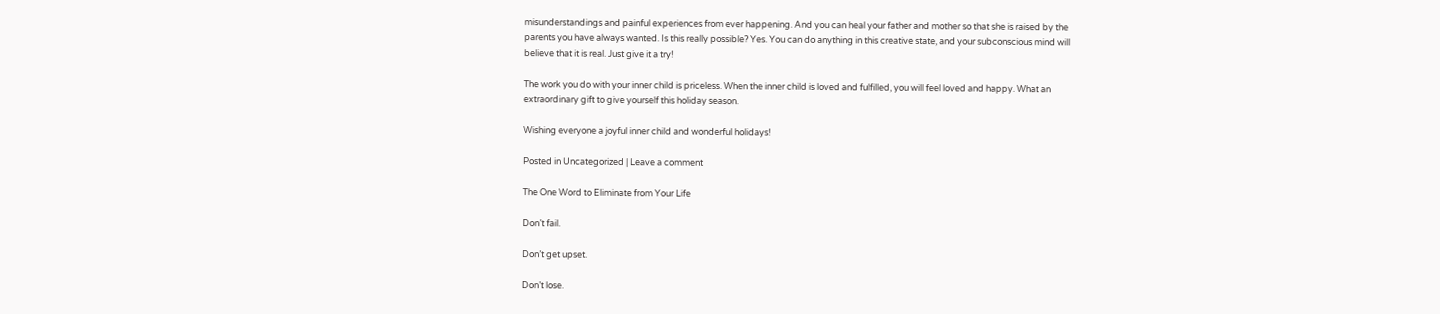misunderstandings and painful experiences from ever happening. And you can heal your father and mother so that she is raised by the parents you have always wanted. Is this really possible? Yes. You can do anything in this creative state, and your subconscious mind will believe that it is real. Just give it a try!

The work you do with your inner child is priceless. When the inner child is loved and fulfilled, you will feel loved and happy. What an extraordinary gift to give yourself this holiday season.

Wishing everyone a joyful inner child and wonderful holidays!

Posted in Uncategorized | Leave a comment

The One Word to Eliminate from Your Life

Don’t fail.

Don’t get upset.

Don’t lose.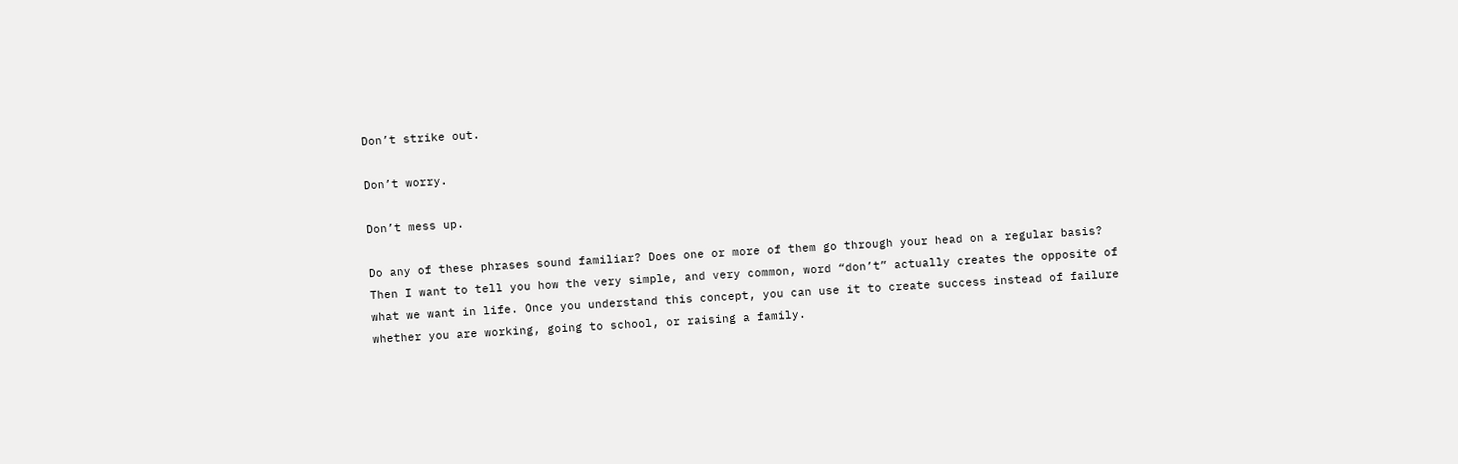Don’t strike out.

Don’t worry.

Don’t mess up.

Do any of these phrases sound familiar? Does one or more of them go through your head on a regular basis? Then I want to tell you how the very simple, and very common, word “don’t” actually creates the opposite of what we want in life. Once you understand this concept, you can use it to create success instead of failure whether you are working, going to school, or raising a family.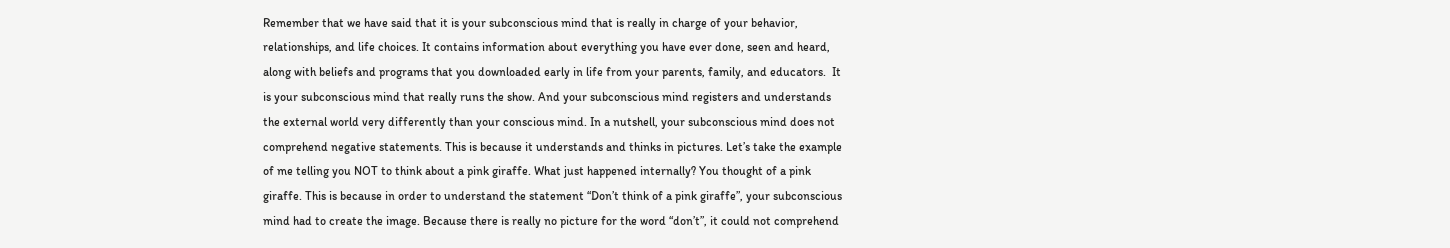Remember that we have said that it is your subconscious mind that is really in charge of your behavior, relationships, and life choices. It contains information about everything you have ever done, seen and heard, along with beliefs and programs that you downloaded early in life from your parents, family, and educators.  It is your subconscious mind that really runs the show. And your subconscious mind registers and understands the external world very differently than your conscious mind. In a nutshell, your subconscious mind does not comprehend negative statements. This is because it understands and thinks in pictures. Let’s take the example of me telling you NOT to think about a pink giraffe. What just happened internally? You thought of a pink giraffe. This is because in order to understand the statement “Don’t think of a pink giraffe”, your subconscious mind had to create the image. Because there is really no picture for the word “don’t”, it could not comprehend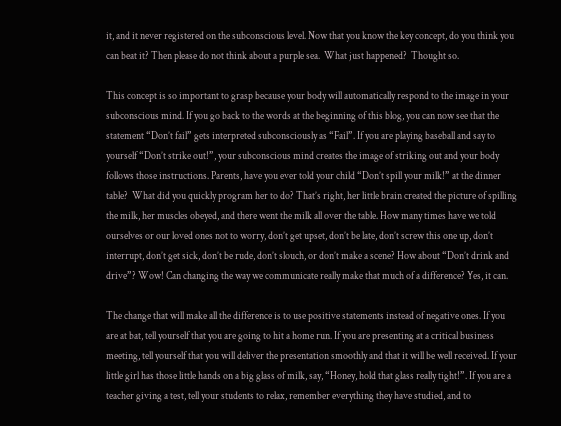it, and it never registered on the subconscious level. Now that you know the key concept, do you think you can beat it? Then please do not think about a purple sea.  What just happened?  Thought so.

This concept is so important to grasp because your body will automatically respond to the image in your subconscious mind. If you go back to the words at the beginning of this blog, you can now see that the statement “Don’t fail” gets interpreted subconsciously as “Fail”. If you are playing baseball and say to yourself “Don’t strike out!”, your subconscious mind creates the image of striking out and your body follows those instructions. Parents, have you ever told your child “Don’t spill your milk!” at the dinner table?  What did you quickly program her to do? That’s right, her little brain created the picture of spilling the milk, her muscles obeyed, and there went the milk all over the table. How many times have we told ourselves or our loved ones not to worry, don’t get upset, don’t be late, don’t screw this one up, don’t interrupt, don’t get sick, don’t be rude, don’t slouch, or don’t make a scene? How about “Don’t drink and drive”? Wow! Can changing the way we communicate really make that much of a difference? Yes, it can.

The change that will make all the difference is to use positive statements instead of negative ones. If you are at bat, tell yourself that you are going to hit a home run. If you are presenting at a critical business meeting, tell yourself that you will deliver the presentation smoothly and that it will be well received. If your little girl has those little hands on a big glass of milk, say, “Honey, hold that glass really tight!”. If you are a teacher giving a test, tell your students to relax, remember everything they have studied, and to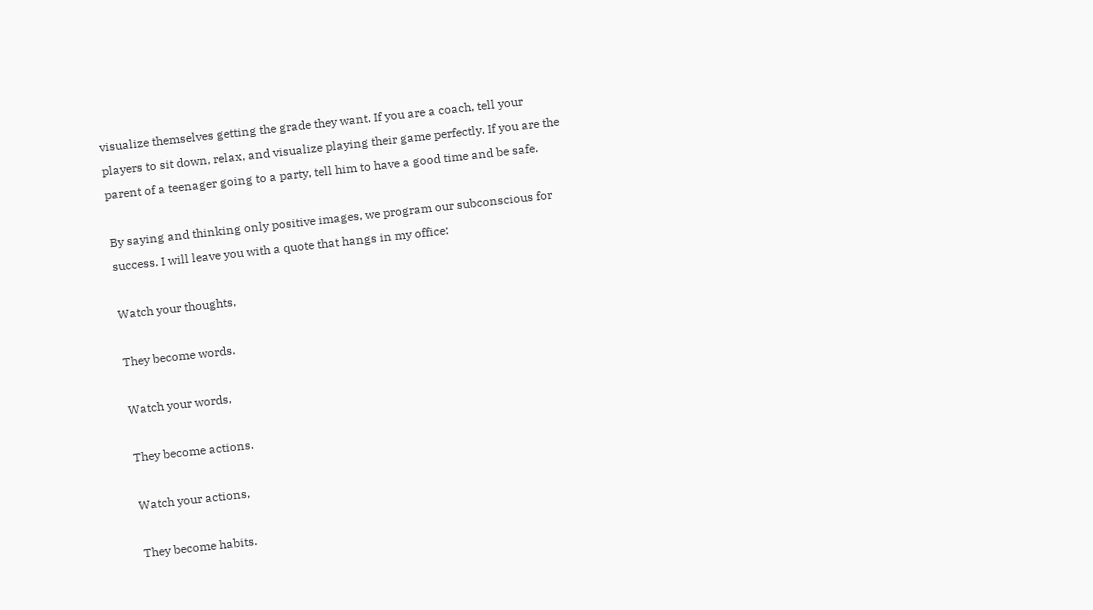visualize themselves getting the grade they want. If you are a coach, tell your players to sit down, relax, and visualize playing their game perfectly. If you are the parent of a teenager going to a party, tell him to have a good time and be safe.

By saying and thinking only positive images, we program our subconscious for success. I will leave you with a quote that hangs in my office:

Watch your thoughts,

They become words.

Watch your words,

They become actions.

Watch your actions,

They become habits.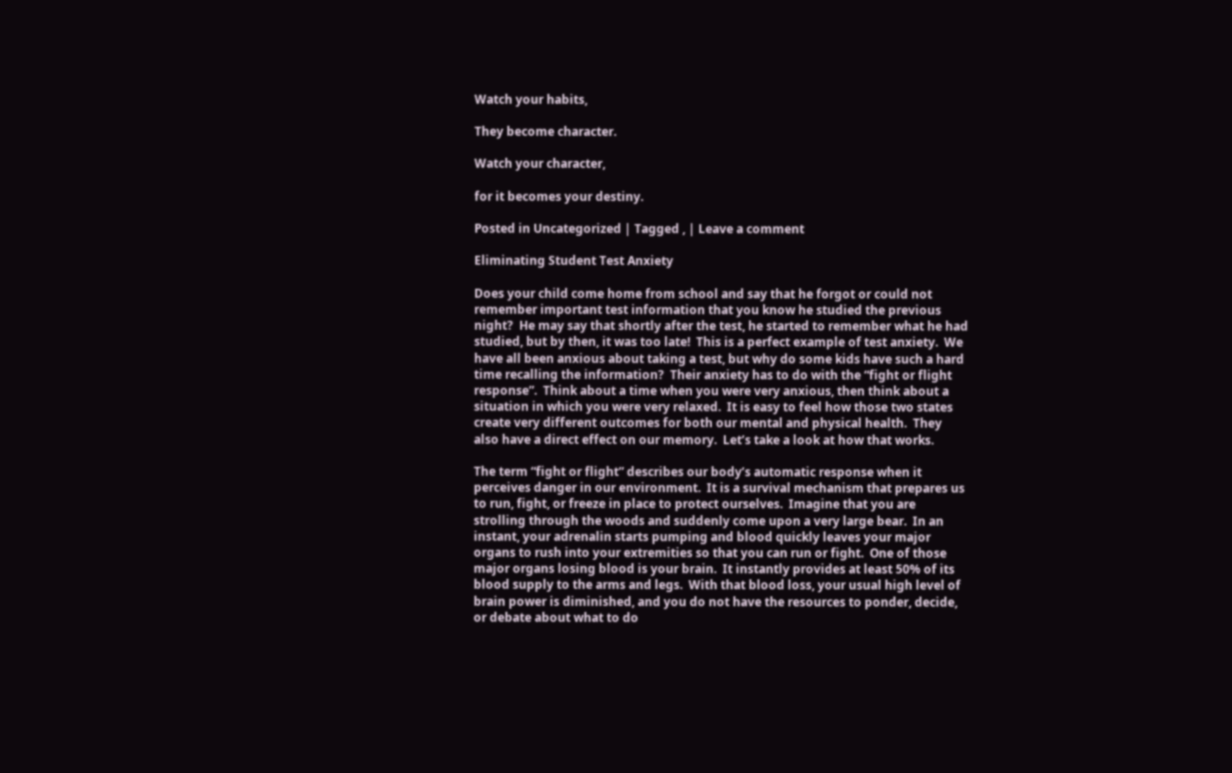Watch your habits,

They become character.

Watch your character,

for it becomes your destiny.

Posted in Uncategorized | Tagged , | Leave a comment

Eliminating Student Test Anxiety

Does your child come home from school and say that he forgot or could not remember important test information that you know he studied the previous night?  He may say that shortly after the test, he started to remember what he had studied, but by then, it was too late!  This is a perfect example of test anxiety.  We have all been anxious about taking a test, but why do some kids have such a hard time recalling the information?  Their anxiety has to do with the “fight or flight response”.  Think about a time when you were very anxious, then think about a situation in which you were very relaxed.  It is easy to feel how those two states create very different outcomes for both our mental and physical health.  They also have a direct effect on our memory.  Let’s take a look at how that works.

The term “fight or flight” describes our body’s automatic response when it perceives danger in our environment.  It is a survival mechanism that prepares us to run, fight, or freeze in place to protect ourselves.  Imagine that you are strolling through the woods and suddenly come upon a very large bear.  In an instant, your adrenalin starts pumping and blood quickly leaves your major organs to rush into your extremities so that you can run or fight.  One of those major organs losing blood is your brain.  It instantly provides at least 50% of its blood supply to the arms and legs.  With that blood loss, your usual high level of brain power is diminished, and you do not have the resources to ponder, decide, or debate about what to do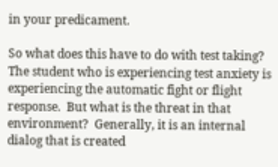in your predicament.

So what does this have to do with test taking?  The student who is experiencing test anxiety is experiencing the automatic fight or flight response.  But what is the threat in that environment?  Generally, it is an internal dialog that is created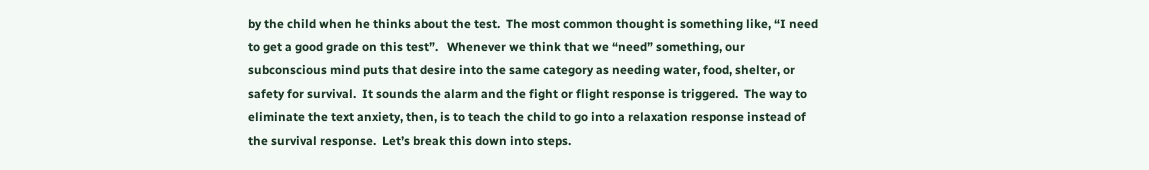by the child when he thinks about the test.  The most common thought is something like, “I need to get a good grade on this test”.   Whenever we think that we “need” something, our subconscious mind puts that desire into the same category as needing water, food, shelter, or safety for survival.  It sounds the alarm and the fight or flight response is triggered.  The way to eliminate the text anxiety, then, is to teach the child to go into a relaxation response instead of the survival response.  Let’s break this down into steps.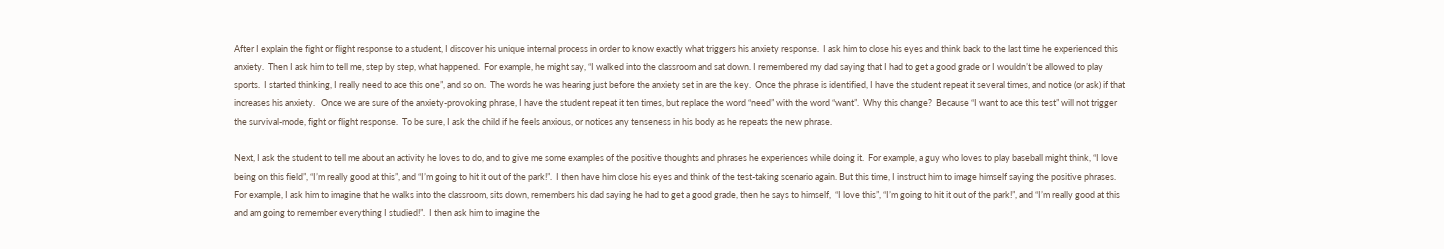After I explain the fight or flight response to a student, I discover his unique internal process in order to know exactly what triggers his anxiety response.  I ask him to close his eyes and think back to the last time he experienced this anxiety.  Then I ask him to tell me, step by step, what happened.  For example, he might say, “I walked into the classroom and sat down. I remembered my dad saying that I had to get a good grade or I wouldn’t be allowed to play sports.  I started thinking, I really need to ace this one”, and so on.  The words he was hearing just before the anxiety set in are the key.  Once the phrase is identified, I have the student repeat it several times, and notice (or ask) if that increases his anxiety.   Once we are sure of the anxiety-provoking phrase, I have the student repeat it ten times, but replace the word “need” with the word “want”.  Why this change?  Because “I want to ace this test” will not trigger the survival-mode, fight or flight response.  To be sure, I ask the child if he feels anxious, or notices any tenseness in his body as he repeats the new phrase.

Next, I ask the student to tell me about an activity he loves to do, and to give me some examples of the positive thoughts and phrases he experiences while doing it.  For example, a guy who loves to play baseball might think, “I love being on this field”, “I’m really good at this”, and “I’m going to hit it out of the park!”.  I then have him close his eyes and think of the test-taking scenario again. But this time, I instruct him to image himself saying the positive phrases.  For example, I ask him to imagine that he walks into the classroom, sits down, remembers his dad saying he had to get a good grade, then he says to himself,  “I love this”, “I’m going to hit it out of the park!”, and “I’m really good at this and am going to remember everything I studied!”.  I then ask him to imagine the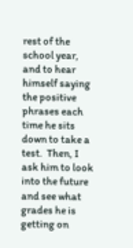rest of the school year, and to hear himself saying the positive phrases each time he sits down to take a test.  Then, I ask him to look into the future and see what grades he is getting on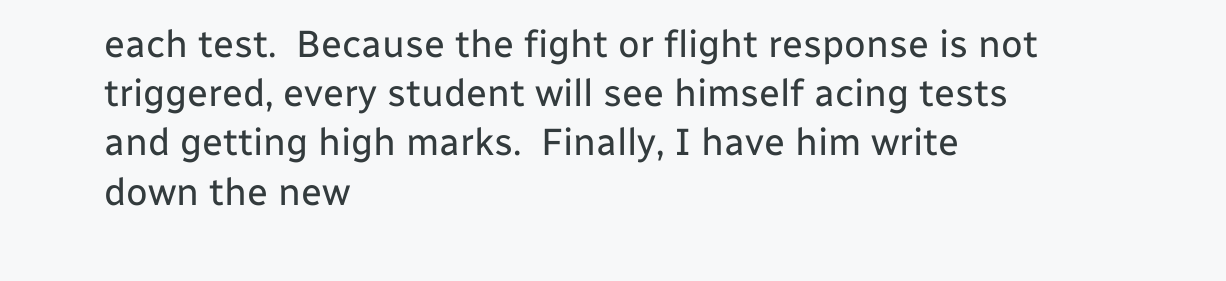each test.  Because the fight or flight response is not triggered, every student will see himself acing tests and getting high marks.  Finally, I have him write down the new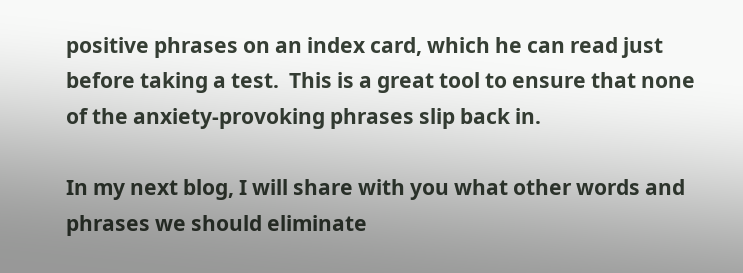positive phrases on an index card, which he can read just before taking a test.  This is a great tool to ensure that none of the anxiety-provoking phrases slip back in.

In my next blog, I will share with you what other words and phrases we should eliminate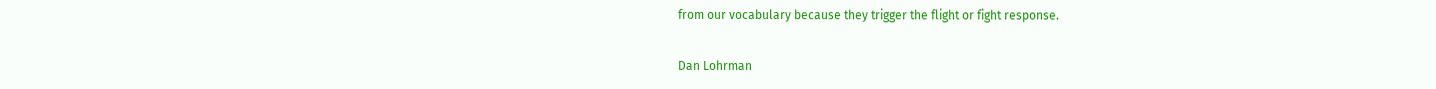from our vocabulary because they trigger the flight or fight response.

Dan Lohrman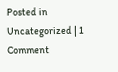Posted in Uncategorized | 1 Comment